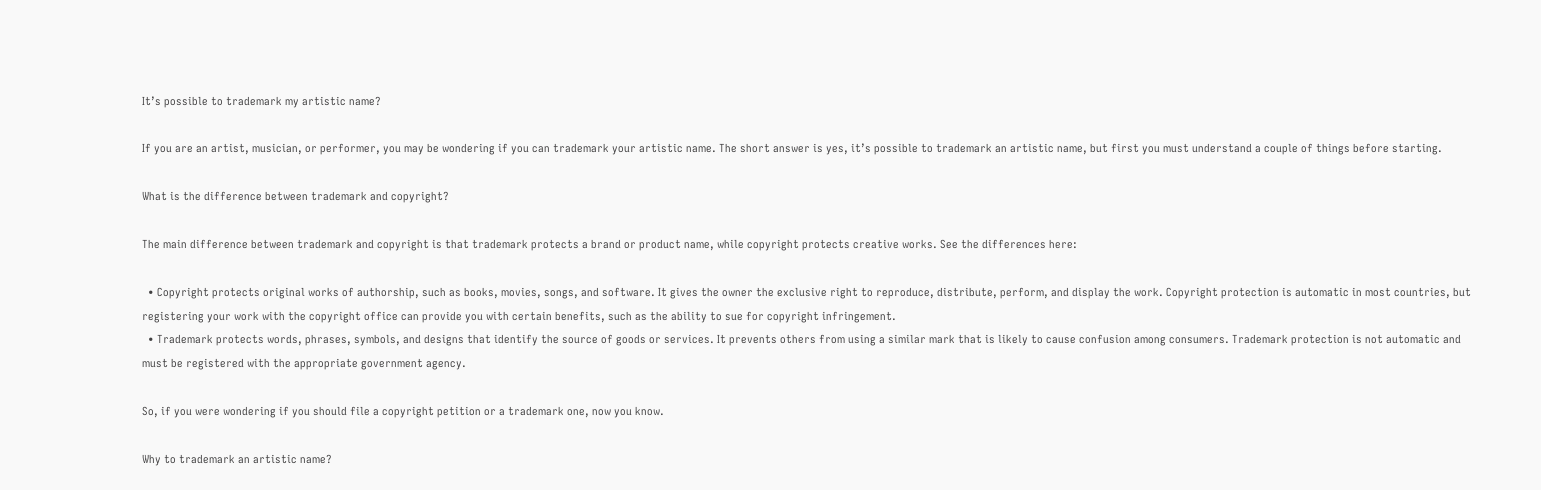It’s possible to trademark my artistic name?

If you are an artist, musician, or performer, you may be wondering if you can trademark your artistic name. The short answer is yes, it’s possible to trademark an artistic name, but first you must understand a couple of things before starting.

What is the difference between trademark and copyright?

The main difference between trademark and copyright is that trademark protects a brand or product name, while copyright protects creative works. See the differences here:

  • Copyright protects original works of authorship, such as books, movies, songs, and software. It gives the owner the exclusive right to reproduce, distribute, perform, and display the work. Copyright protection is automatic in most countries, but registering your work with the copyright office can provide you with certain benefits, such as the ability to sue for copyright infringement.
  • Trademark protects words, phrases, symbols, and designs that identify the source of goods or services. It prevents others from using a similar mark that is likely to cause confusion among consumers. Trademark protection is not automatic and must be registered with the appropriate government agency.

So, if you were wondering if you should file a copyright petition or a trademark one, now you know.

Why to trademark an artistic name?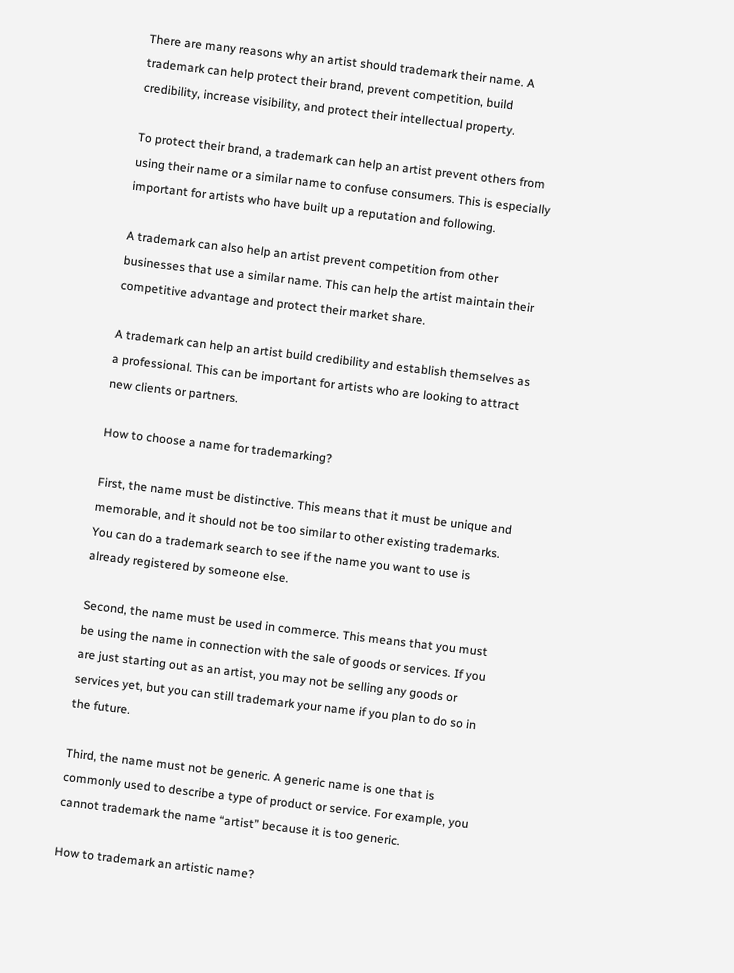There are many reasons why an artist should trademark their name. A trademark can help protect their brand, prevent competition, build credibility, increase visibility, and protect their intellectual property.

To protect their brand, a trademark can help an artist prevent others from using their name or a similar name to confuse consumers. This is especially important for artists who have built up a reputation and following.

A trademark can also help an artist prevent competition from other businesses that use a similar name. This can help the artist maintain their competitive advantage and protect their market share.

A trademark can help an artist build credibility and establish themselves as a professional. This can be important for artists who are looking to attract new clients or partners.

How to choose a name for trademarking?

First, the name must be distinctive. This means that it must be unique and memorable, and it should not be too similar to other existing trademarks. You can do a trademark search to see if the name you want to use is already registered by someone else.

Second, the name must be used in commerce. This means that you must be using the name in connection with the sale of goods or services. If you are just starting out as an artist, you may not be selling any goods or services yet, but you can still trademark your name if you plan to do so in the future.

Third, the name must not be generic. A generic name is one that is commonly used to describe a type of product or service. For example, you cannot trademark the name “artist” because it is too generic.

How to trademark an artistic name?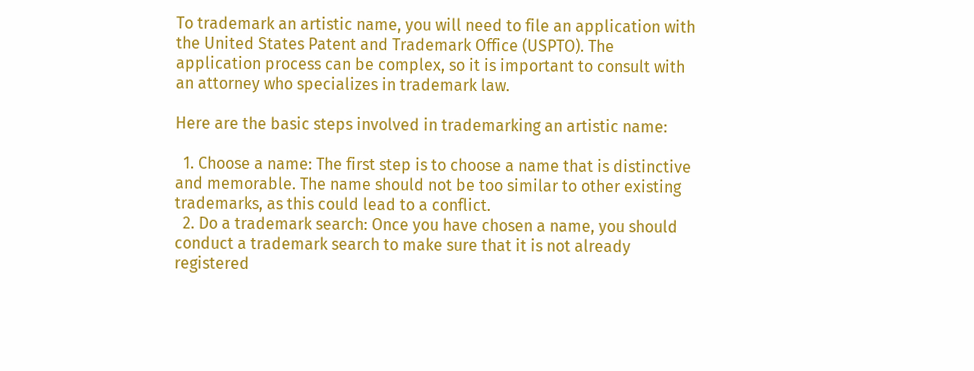To trademark an artistic name, you will need to file an application with the United States Patent and Trademark Office (USPTO). The application process can be complex, so it is important to consult with an attorney who specializes in trademark law.

Here are the basic steps involved in trademarking an artistic name:

  1. Choose a name: The first step is to choose a name that is distinctive and memorable. The name should not be too similar to other existing trademarks, as this could lead to a conflict.
  2. Do a trademark search: Once you have chosen a name, you should conduct a trademark search to make sure that it is not already registered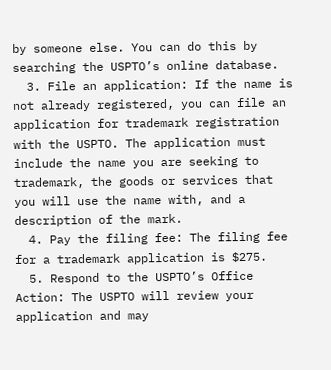by someone else. You can do this by searching the USPTO’s online database.
  3. File an application: If the name is not already registered, you can file an application for trademark registration with the USPTO. The application must include the name you are seeking to trademark, the goods or services that you will use the name with, and a description of the mark.
  4. Pay the filing fee: The filing fee for a trademark application is $275.
  5. Respond to the USPTO’s Office Action: The USPTO will review your application and may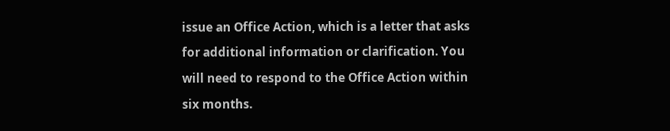issue an Office Action, which is a letter that asks for additional information or clarification. You will need to respond to the Office Action within six months.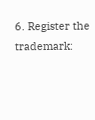6. Register the trademark: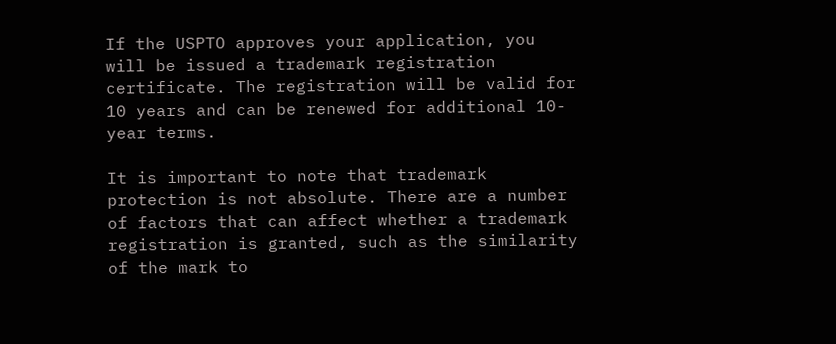If the USPTO approves your application, you will be issued a trademark registration certificate. The registration will be valid for 10 years and can be renewed for additional 10-year terms.

It is important to note that trademark protection is not absolute. There are a number of factors that can affect whether a trademark registration is granted, such as the similarity of the mark to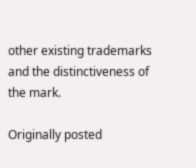other existing trademarks and the distinctiveness of the mark.

Originally posted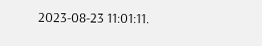2023-08-23 11:01:11.